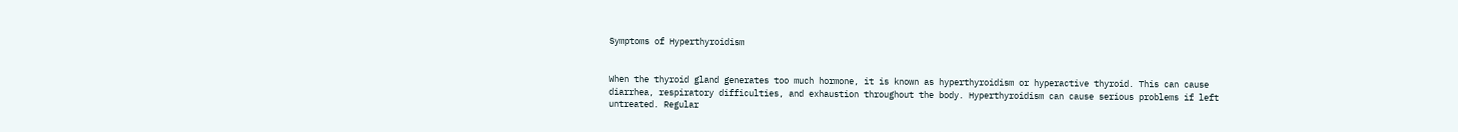Symptoms of Hyperthyroidism


When the thyroid gland generates too much hormone, it is known as hyperthyroidism or hyperactive thyroid. This can cause diarrhea, respiratory difficulties, and exhaustion throughout the body. Hyperthyroidism can cause serious problems if left untreated. Regular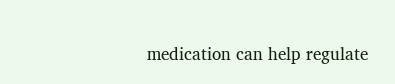medication can help regulate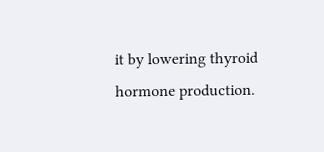it by lowering thyroid hormone production.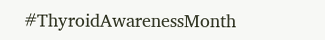#ThyroidAwarenessMonth